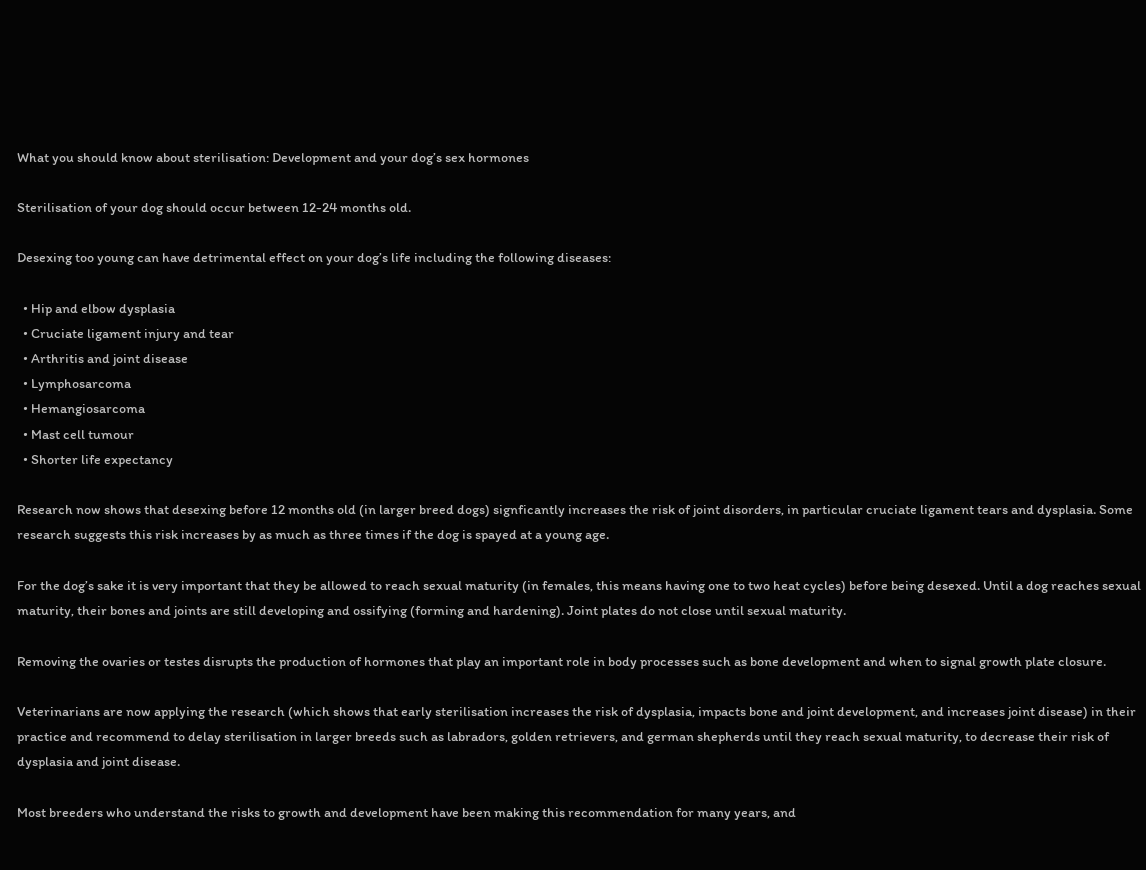What you should know about sterilisation: Development and your dog’s sex hormones

Sterilisation of your dog should occur between 12-24 months old.

Desexing too young can have detrimental effect on your dog’s life including the following diseases:

  • Hip and elbow dysplasia
  • Cruciate ligament injury and tear
  • Arthritis and joint disease
  • Lymphosarcoma
  • Hemangiosarcoma
  • Mast cell tumour
  • Shorter life expectancy

Research now shows that desexing before 12 months old (in larger breed dogs) signficantly increases the risk of joint disorders, in particular cruciate ligament tears and dysplasia. Some research suggests this risk increases by as much as three times if the dog is spayed at a young age.

For the dog’s sake it is very important that they be allowed to reach sexual maturity (in females, this means having one to two heat cycles) before being desexed. Until a dog reaches sexual maturity, their bones and joints are still developing and ossifying (forming and hardening). Joint plates do not close until sexual maturity.

Removing the ovaries or testes disrupts the production of hormones that play an important role in body processes such as bone development and when to signal growth plate closure.

Veterinarians are now applying the research (which shows that early sterilisation increases the risk of dysplasia, impacts bone and joint development, and increases joint disease) in their practice and recommend to delay sterilisation in larger breeds such as labradors, golden retrievers, and german shepherds until they reach sexual maturity, to decrease their risk of dysplasia and joint disease.

Most breeders who understand the risks to growth and development have been making this recommendation for many years, and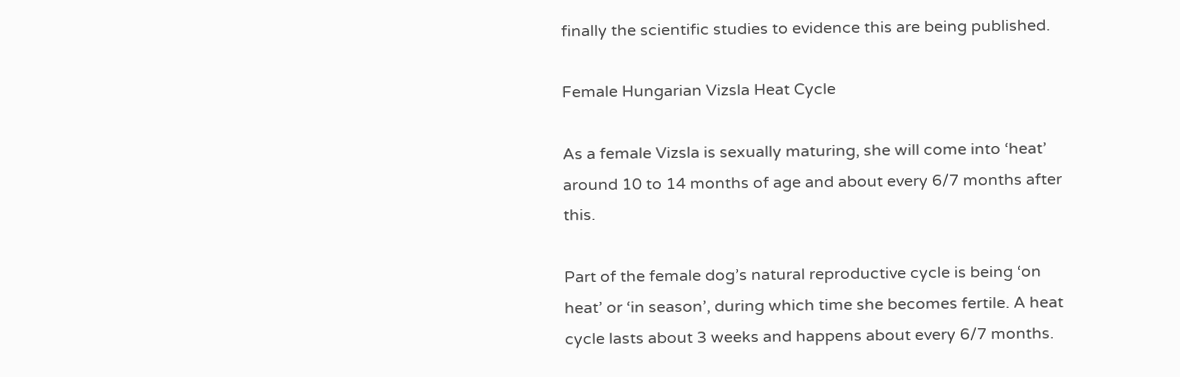finally the scientific studies to evidence this are being published.

Female Hungarian Vizsla Heat Cycle

As a female Vizsla is sexually maturing, she will come into ‘heat’ around 10 to 14 months of age and about every 6/7 months after this.

Part of the female dog’s natural reproductive cycle is being ‘on heat’ or ‘in season’, during which time she becomes fertile. A heat cycle lasts about 3 weeks and happens about every 6/7 months.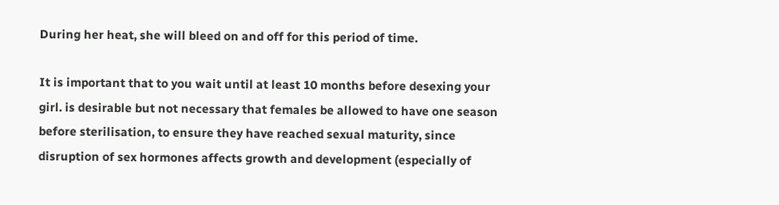During her heat, she will bleed on and off for this period of time.

It is important that to you wait until at least 10 months before desexing your girl. is desirable but not necessary that females be allowed to have one season before sterilisation, to ensure they have reached sexual maturity, since disruption of sex hormones affects growth and development (especially of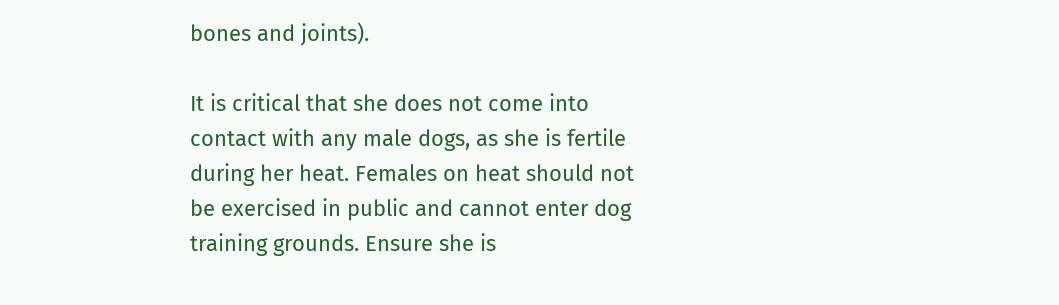bones and joints).

It is critical that she does not come into contact with any male dogs, as she is fertile during her heat. Females on heat should not be exercised in public and cannot enter dog training grounds. Ensure she is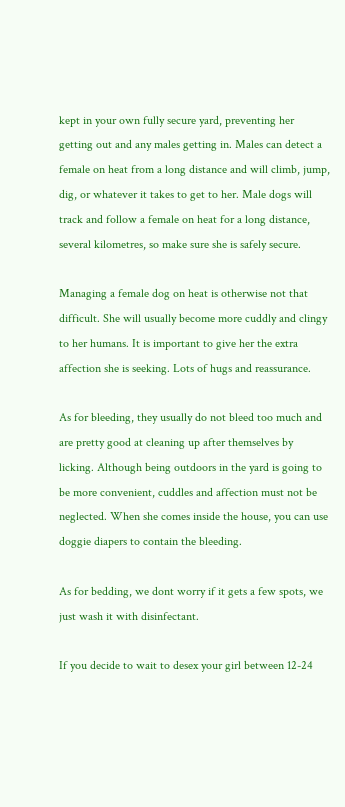kept in your own fully secure yard, preventing her getting out and any males getting in. Males can detect a female on heat from a long distance and will climb, jump, dig, or whatever it takes to get to her. Male dogs will track and follow a female on heat for a long distance, several kilometres, so make sure she is safely secure.

Managing a female dog on heat is otherwise not that difficult. She will usually become more cuddly and clingy to her humans. It is important to give her the extra affection she is seeking. Lots of hugs and reassurance.

As for bleeding, they usually do not bleed too much and are pretty good at cleaning up after themselves by licking. Although being outdoors in the yard is going to be more convenient, cuddles and affection must not be neglected. When she comes inside the house, you can use doggie diapers to contain the bleeding.

As for bedding, we dont worry if it gets a few spots, we just wash it with disinfectant.

If you decide to wait to desex your girl between 12-24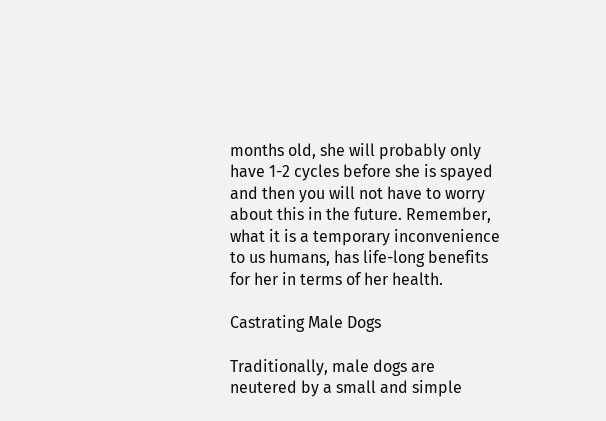months old, she will probably only have 1-2 cycles before she is spayed and then you will not have to worry about this in the future. Remember, what it is a temporary inconvenience to us humans, has life-long benefits for her in terms of her health.

Castrating Male Dogs

Traditionally, male dogs are neutered by a small and simple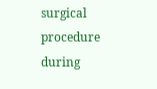surgical procedure during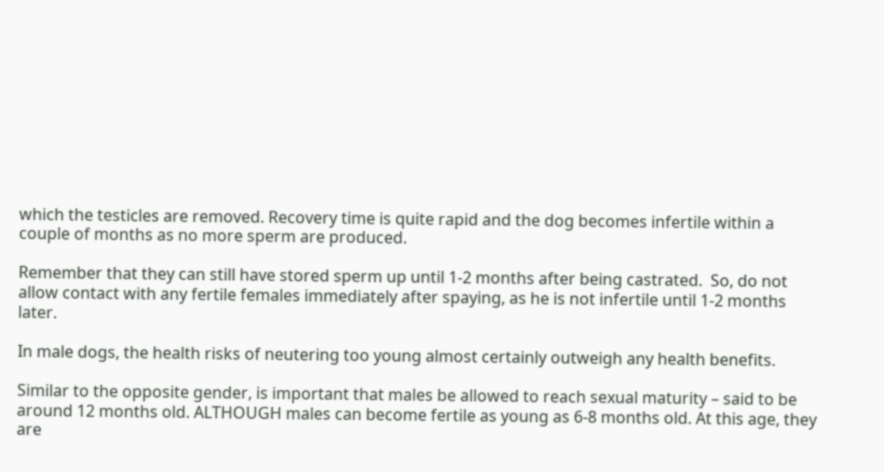which the testicles are removed. Recovery time is quite rapid and the dog becomes infertile within a couple of months as no more sperm are produced.

Remember that they can still have stored sperm up until 1-2 months after being castrated.  So, do not allow contact with any fertile females immediately after spaying, as he is not infertile until 1-2 months later.

In male dogs, the health risks of neutering too young almost certainly outweigh any health benefits.

Similar to the opposite gender, is important that males be allowed to reach sexual maturity – said to be around 12 months old. ALTHOUGH males can become fertile as young as 6-8 months old. At this age, they are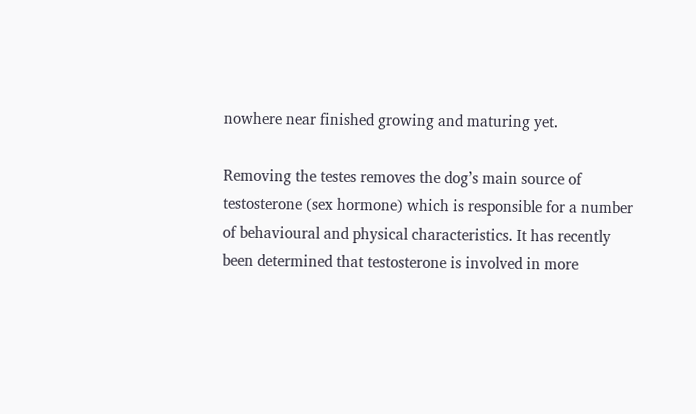nowhere near finished growing and maturing yet.

Removing the testes removes the dog’s main source of testosterone (sex hormone) which is responsible for a number of behavioural and physical characteristics. It has recently been determined that testosterone is involved in more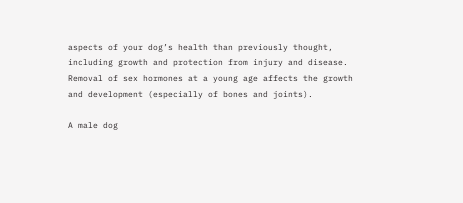aspects of your dog’s health than previously thought, including growth and protection from injury and disease. Removal of sex hormones at a young age affects the growth and development (especially of bones and joints).

A male dog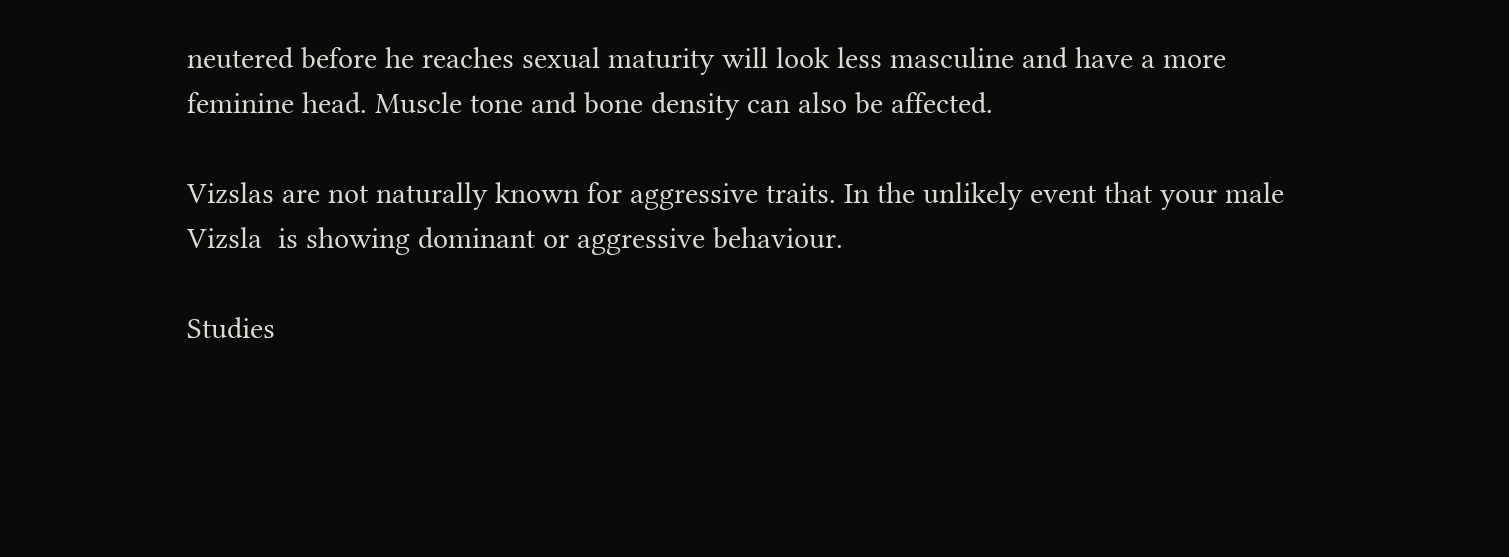neutered before he reaches sexual maturity will look less masculine and have a more feminine head. Muscle tone and bone density can also be affected.

Vizslas are not naturally known for aggressive traits. In the unlikely event that your male Vizsla  is showing dominant or aggressive behaviour.

Studies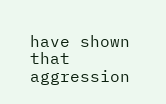have shown that aggression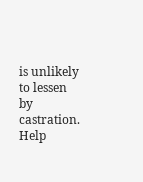is unlikely to lessen by castration. Help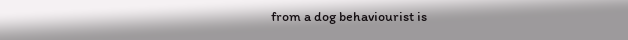from a dog behaviourist is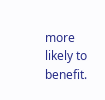more likely to benefit.